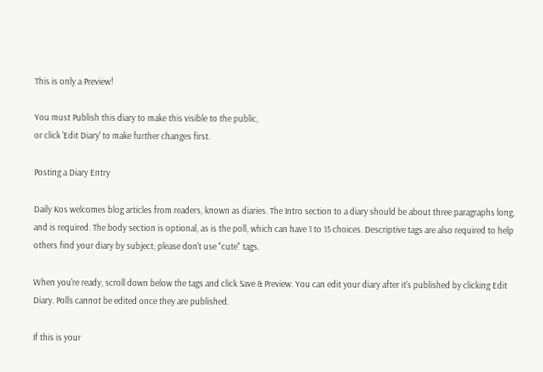This is only a Preview!

You must Publish this diary to make this visible to the public,
or click 'Edit Diary' to make further changes first.

Posting a Diary Entry

Daily Kos welcomes blog articles from readers, known as diaries. The Intro section to a diary should be about three paragraphs long, and is required. The body section is optional, as is the poll, which can have 1 to 15 choices. Descriptive tags are also required to help others find your diary by subject; please don't use "cute" tags.

When you're ready, scroll down below the tags and click Save & Preview. You can edit your diary after it's published by clicking Edit Diary. Polls cannot be edited once they are published.

If this is your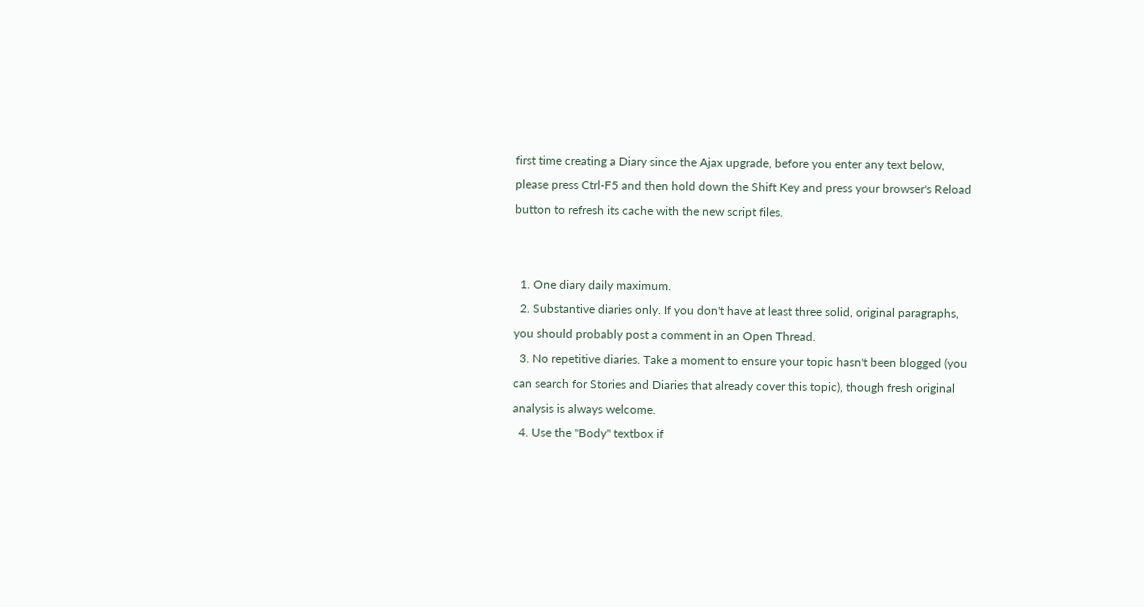first time creating a Diary since the Ajax upgrade, before you enter any text below, please press Ctrl-F5 and then hold down the Shift Key and press your browser's Reload button to refresh its cache with the new script files.


  1. One diary daily maximum.
  2. Substantive diaries only. If you don't have at least three solid, original paragraphs, you should probably post a comment in an Open Thread.
  3. No repetitive diaries. Take a moment to ensure your topic hasn't been blogged (you can search for Stories and Diaries that already cover this topic), though fresh original analysis is always welcome.
  4. Use the "Body" textbox if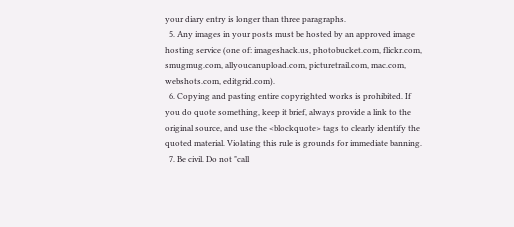your diary entry is longer than three paragraphs.
  5. Any images in your posts must be hosted by an approved image hosting service (one of: imageshack.us, photobucket.com, flickr.com, smugmug.com, allyoucanupload.com, picturetrail.com, mac.com, webshots.com, editgrid.com).
  6. Copying and pasting entire copyrighted works is prohibited. If you do quote something, keep it brief, always provide a link to the original source, and use the <blockquote> tags to clearly identify the quoted material. Violating this rule is grounds for immediate banning.
  7. Be civil. Do not "call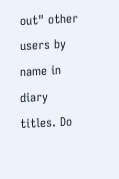out" other users by name in diary titles. Do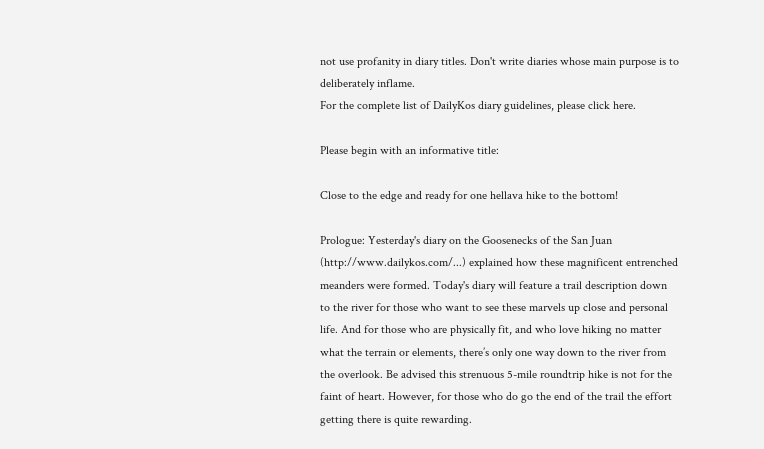not use profanity in diary titles. Don't write diaries whose main purpose is to deliberately inflame.
For the complete list of DailyKos diary guidelines, please click here.

Please begin with an informative title:

Close to the edge and ready for one hellava hike to the bottom!

Prologue: Yesterday's diary on the Goosenecks of the San Juan (http://www.dailykos.com/...) explained how these magnificent entrenched meanders were formed. Today's diary will feature a trail description down to the river for those who want to see these marvels up close and personal life. And for those who are physically fit, and who love hiking no matter what the terrain or elements, there’s only one way down to the river from the overlook. Be advised this strenuous 5-mile roundtrip hike is not for the faint of heart. However, for those who do go the end of the trail the effort getting there is quite rewarding.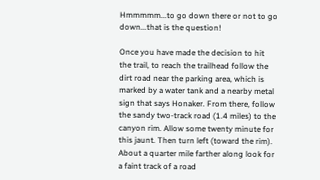Hmmmmm...to go down there or not to go down...that is the question!

Once you have made the decision to hit the trail, to reach the trailhead follow the dirt road near the parking area, which is marked by a water tank and a nearby metal sign that says Honaker. From there, follow the sandy two-track road (1.4 miles) to the canyon rim. Allow some twenty minute for this jaunt. Then turn left (toward the rim). About a quarter mile farther along look for a faint track of a road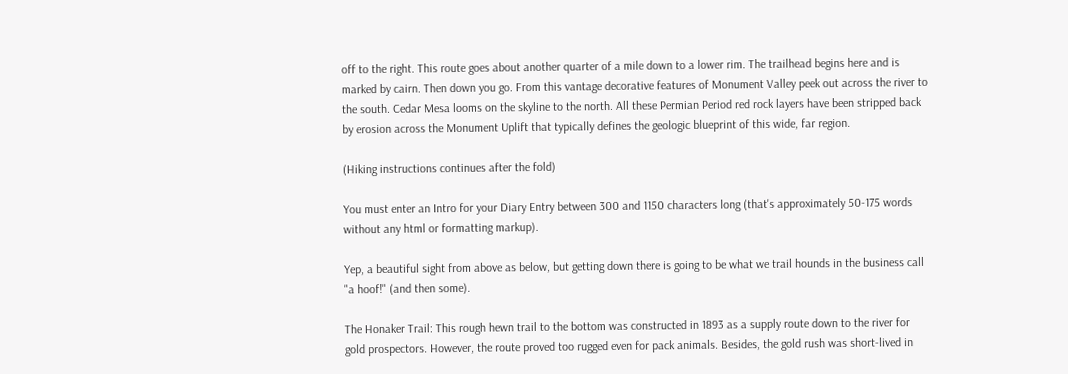off to the right. This route goes about another quarter of a mile down to a lower rim. The trailhead begins here and is marked by cairn. Then down you go. From this vantage decorative features of Monument Valley peek out across the river to the south. Cedar Mesa looms on the skyline to the north. All these Permian Period red rock layers have been stripped back by erosion across the Monument Uplift that typically defines the geologic blueprint of this wide, far region.

(Hiking instructions continues after the fold)

You must enter an Intro for your Diary Entry between 300 and 1150 characters long (that's approximately 50-175 words without any html or formatting markup).

Yep, a beautiful sight from above as below, but getting down there is going to be what we trail hounds in the business call "a hoof!" (and then some).

The Honaker Trail: This rough hewn trail to the bottom was constructed in 1893 as a supply route down to the river for gold prospectors. However, the route proved too rugged even for pack animals. Besides, the gold rush was short-lived in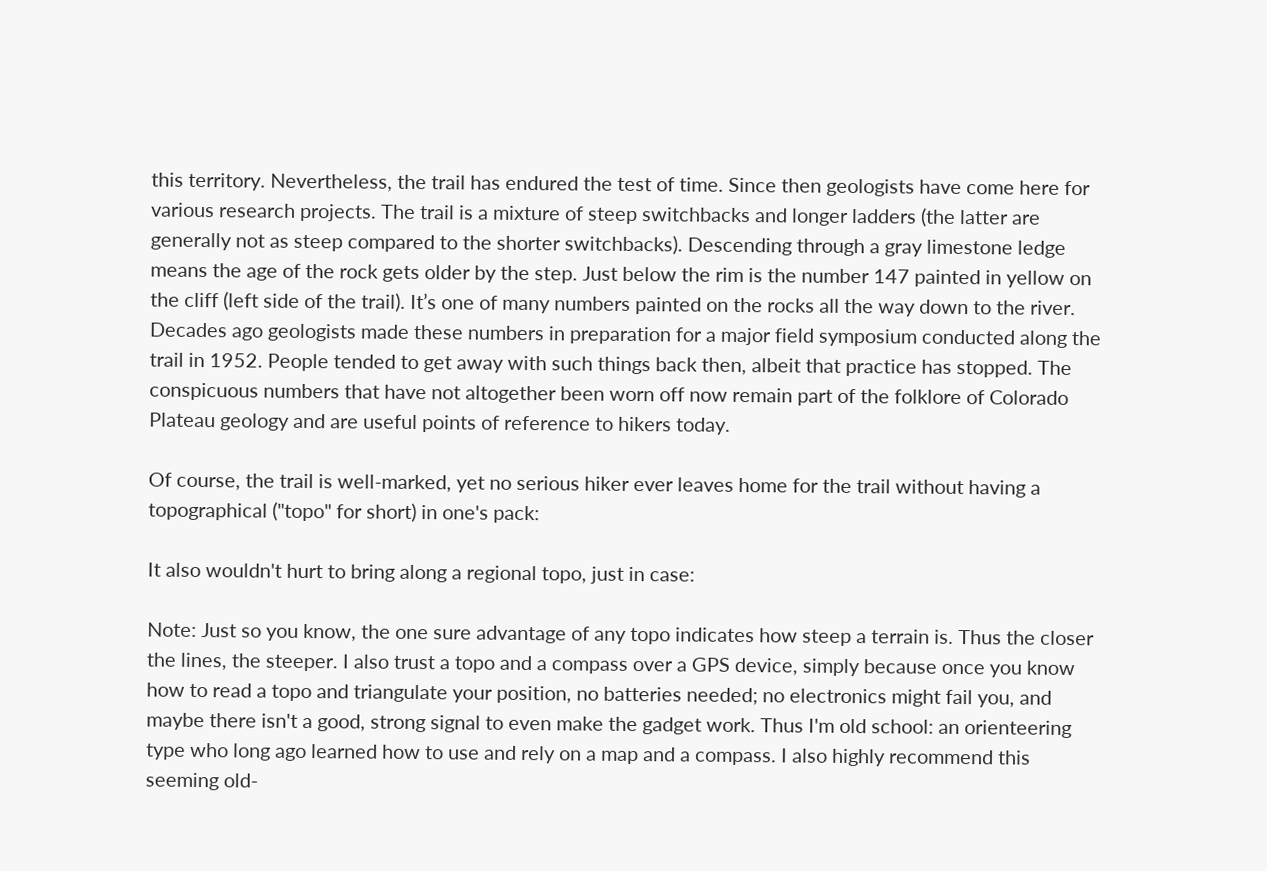this territory. Nevertheless, the trail has endured the test of time. Since then geologists have come here for various research projects. The trail is a mixture of steep switchbacks and longer ladders (the latter are generally not as steep compared to the shorter switchbacks). Descending through a gray limestone ledge means the age of the rock gets older by the step. Just below the rim is the number 147 painted in yellow on the cliff (left side of the trail). It’s one of many numbers painted on the rocks all the way down to the river. Decades ago geologists made these numbers in preparation for a major field symposium conducted along the trail in 1952. People tended to get away with such things back then, albeit that practice has stopped. The conspicuous numbers that have not altogether been worn off now remain part of the folklore of Colorado Plateau geology and are useful points of reference to hikers today.

Of course, the trail is well-marked, yet no serious hiker ever leaves home for the trail without having a topographical ("topo" for short) in one's pack:

It also wouldn't hurt to bring along a regional topo, just in case:

Note: Just so you know, the one sure advantage of any topo indicates how steep a terrain is. Thus the closer the lines, the steeper. I also trust a topo and a compass over a GPS device, simply because once you know how to read a topo and triangulate your position, no batteries needed; no electronics might fail you, and maybe there isn't a good, strong signal to even make the gadget work. Thus I'm old school: an orienteering type who long ago learned how to use and rely on a map and a compass. I also highly recommend this seeming old-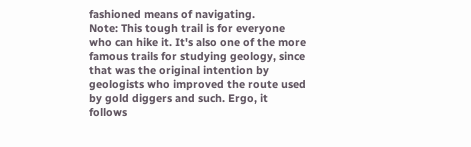fashioned means of navigating.
Note: This tough trail is for everyone who can hike it. It's also one of the more famous trails for studying geology, since that was the original intention by geologists who improved the route used by gold diggers and such. Ergo, it follows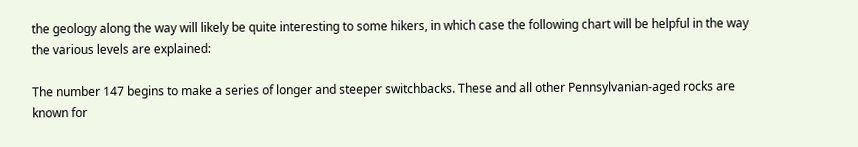the geology along the way will likely be quite interesting to some hikers, in which case the following chart will be helpful in the way the various levels are explained:

The number 147 begins to make a series of longer and steeper switchbacks. These and all other Pennsylvanian-aged rocks are known for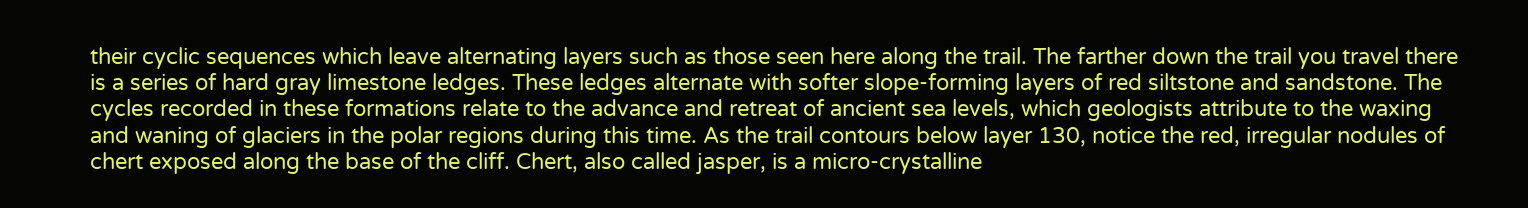their cyclic sequences which leave alternating layers such as those seen here along the trail. The farther down the trail you travel there is a series of hard gray limestone ledges. These ledges alternate with softer slope-forming layers of red siltstone and sandstone. The cycles recorded in these formations relate to the advance and retreat of ancient sea levels, which geologists attribute to the waxing and waning of glaciers in the polar regions during this time. As the trail contours below layer 130, notice the red, irregular nodules of chert exposed along the base of the cliff. Chert, also called jasper, is a micro-crystalline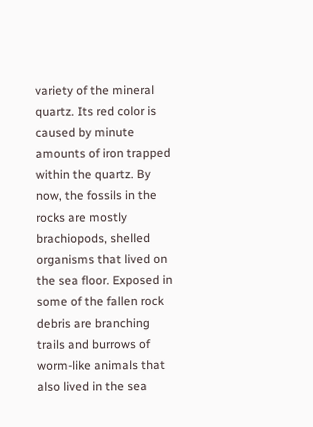variety of the mineral quartz. Its red color is caused by minute amounts of iron trapped within the quartz. By now, the fossils in the rocks are mostly brachiopods, shelled organisms that lived on the sea floor. Exposed in some of the fallen rock debris are branching trails and burrows of worm-like animals that also lived in the sea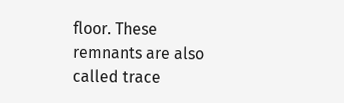floor. These remnants are also called trace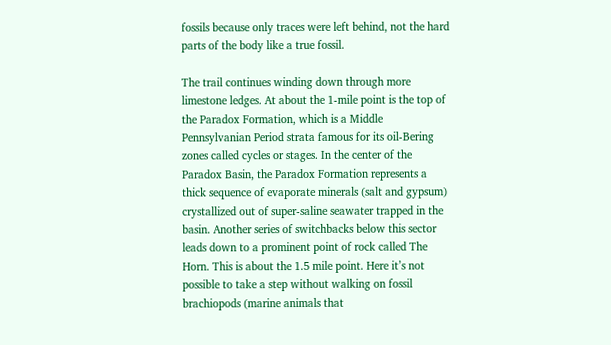fossils because only traces were left behind, not the hard parts of the body like a true fossil.

The trail continues winding down through more limestone ledges. At about the 1-mile point is the top of the Paradox Formation, which is a Middle Pennsylvanian Period strata famous for its oil-Bering zones called cycles or stages. In the center of the Paradox Basin, the Paradox Formation represents a thick sequence of evaporate minerals (salt and gypsum) crystallized out of super-saline seawater trapped in the basin. Another series of switchbacks below this sector leads down to a prominent point of rock called The Horn. This is about the 1.5 mile point. Here it’s not possible to take a step without walking on fossil brachiopods (marine animals that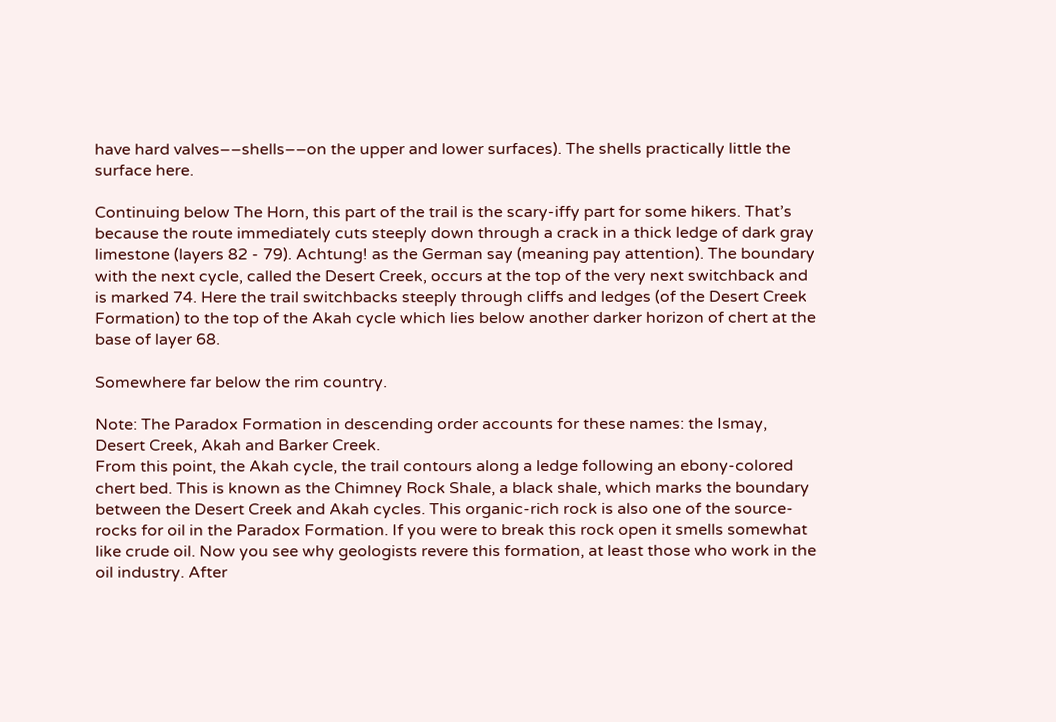have hard valves––shells––on the upper and lower surfaces). The shells practically little the surface here.

Continuing below The Horn, this part of the trail is the scary-iffy part for some hikers. That’s because the route immediately cuts steeply down through a crack in a thick ledge of dark gray limestone (layers 82 - 79). Achtung! as the German say (meaning pay attention). The boundary with the next cycle, called the Desert Creek, occurs at the top of the very next switchback and is marked 74. Here the trail switchbacks steeply through cliffs and ledges (of the Desert Creek Formation) to the top of the Akah cycle which lies below another darker horizon of chert at the base of layer 68.

Somewhere far below the rim country.

Note: The Paradox Formation in descending order accounts for these names: the Ismay, Desert Creek, Akah and Barker Creek.
From this point, the Akah cycle, the trail contours along a ledge following an ebony-colored chert bed. This is known as the Chimney Rock Shale, a black shale, which marks the boundary between the Desert Creek and Akah cycles. This organic-rich rock is also one of the source-rocks for oil in the Paradox Formation. If you were to break this rock open it smells somewhat like crude oil. Now you see why geologists revere this formation, at least those who work in the oil industry. After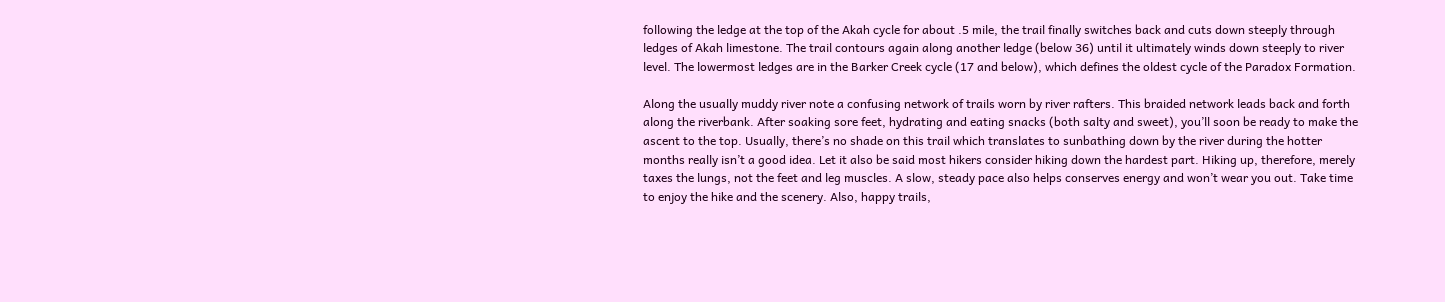following the ledge at the top of the Akah cycle for about .5 mile, the trail finally switches back and cuts down steeply through ledges of Akah limestone. The trail contours again along another ledge (below 36) until it ultimately winds down steeply to river level. The lowermost ledges are in the Barker Creek cycle (17 and below), which defines the oldest cycle of the Paradox Formation.

Along the usually muddy river note a confusing network of trails worn by river rafters. This braided network leads back and forth along the riverbank. After soaking sore feet, hydrating and eating snacks (both salty and sweet), you’ll soon be ready to make the ascent to the top. Usually, there’s no shade on this trail which translates to sunbathing down by the river during the hotter months really isn’t a good idea. Let it also be said most hikers consider hiking down the hardest part. Hiking up, therefore, merely taxes the lungs, not the feet and leg muscles. A slow, steady pace also helps conserves energy and won’t wear you out. Take time to enjoy the hike and the scenery. Also, happy trails,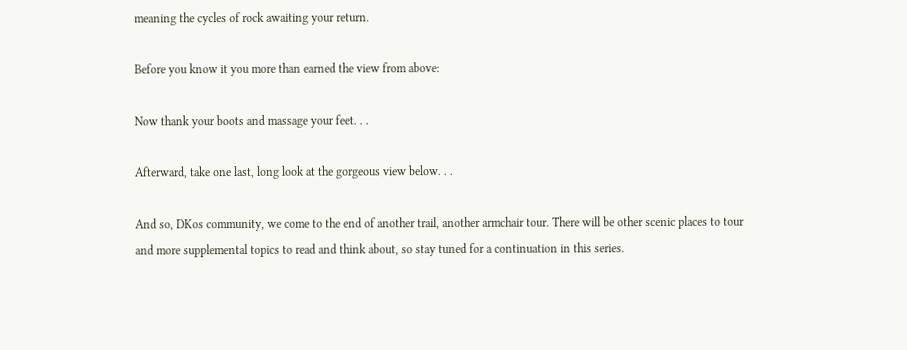meaning the cycles of rock awaiting your return.

Before you know it you more than earned the view from above:

Now thank your boots and massage your feet. . .

Afterward, take one last, long look at the gorgeous view below. . .

And so, DKos community, we come to the end of another trail, another armchair tour. There will be other scenic places to tour and more supplemental topics to read and think about, so stay tuned for a continuation in this series.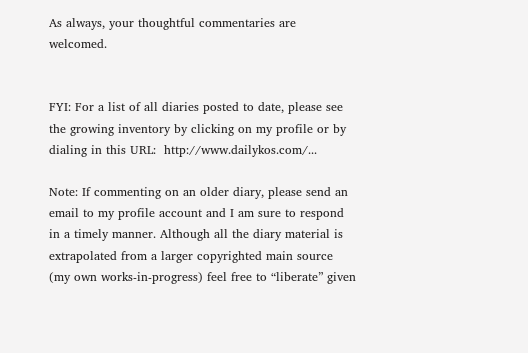As always, your thoughtful commentaries are welcomed.


FYI: For a list of all diaries posted to date, please see the growing inventory by clicking on my profile or by dialing in this URL:  http://www.dailykos.com/...

Note: If commenting on an older diary, please send an email to my profile account and I am sure to respond in a timely manner. Although all the diary material is extrapolated from a larger copyrighted main source (my own works-in-progress) feel free to “liberate” given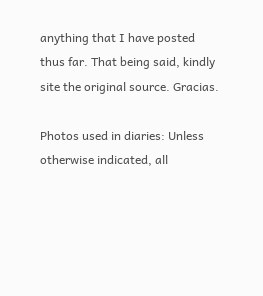anything that I have posted thus far. That being said, kindly site the original source. Gracias.

Photos used in diaries: Unless otherwise indicated, all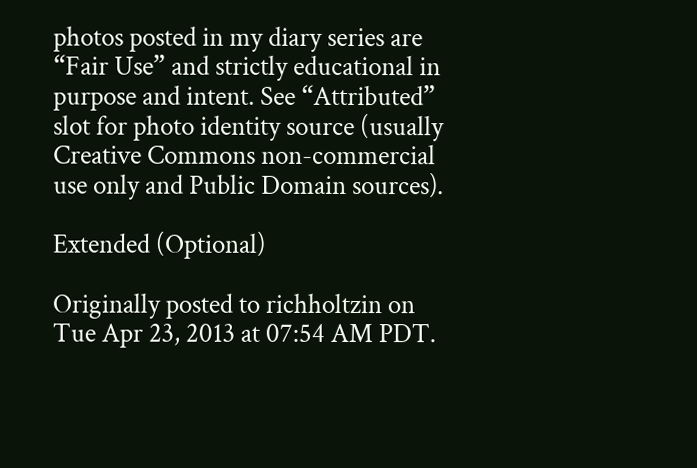photos posted in my diary series are “Fair Use” and strictly educational in purpose and intent. See “Attributed” slot for photo identity source (usually Creative Commons non-commercial use only and Public Domain sources).

Extended (Optional)

Originally posted to richholtzin on Tue Apr 23, 2013 at 07:54 AM PDT.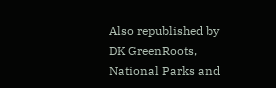Also republished by DK GreenRoots, National Parks and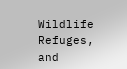Wildlife Refuges, and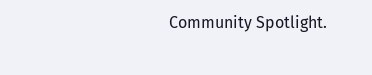Community Spotlight.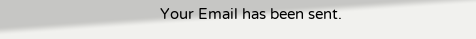Your Email has been sent.